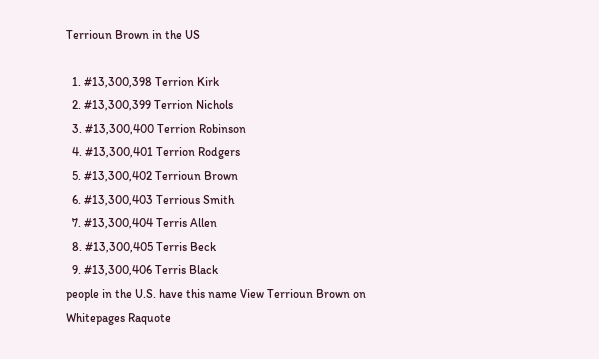Terrioun Brown in the US

  1. #13,300,398 Terrion Kirk
  2. #13,300,399 Terrion Nichols
  3. #13,300,400 Terrion Robinson
  4. #13,300,401 Terrion Rodgers
  5. #13,300,402 Terrioun Brown
  6. #13,300,403 Terrious Smith
  7. #13,300,404 Terris Allen
  8. #13,300,405 Terris Beck
  9. #13,300,406 Terris Black
people in the U.S. have this name View Terrioun Brown on Whitepages Raquote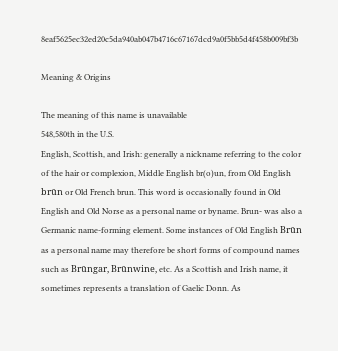8eaf5625ec32ed20c5da940ab047b4716c67167dcd9a0f5bb5d4f458b009bf3b

Meaning & Origins

The meaning of this name is unavailable
548,580th in the U.S.
English, Scottish, and Irish: generally a nickname referring to the color of the hair or complexion, Middle English br(o)un, from Old English brūn or Old French brun. This word is occasionally found in Old English and Old Norse as a personal name or byname. Brun- was also a Germanic name-forming element. Some instances of Old English Brūn as a personal name may therefore be short forms of compound names such as Brūngar, Brūnwine, etc. As a Scottish and Irish name, it sometimes represents a translation of Gaelic Donn. As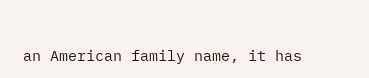an American family name, it has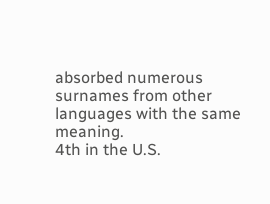absorbed numerous surnames from other languages with the same meaning.
4th in the U.S.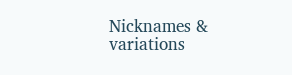Nicknames & variations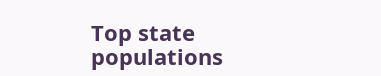Top state populations